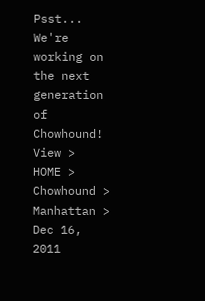Psst... We're working on the next generation of Chowhound! View >
HOME > Chowhound > Manhattan >
Dec 16, 2011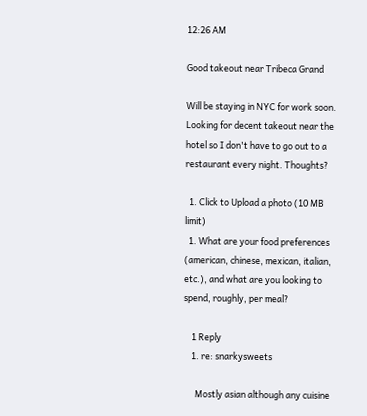12:26 AM

Good takeout near Tribeca Grand

Will be staying in NYC for work soon. Looking for decent takeout near the hotel so I don't have to go out to a restaurant every night. Thoughts?

  1. Click to Upload a photo (10 MB limit)
  1. What are your food preferences (american, chinese, mexican, italian, etc.), and what are you looking to spend, roughly, per meal?

    1 Reply
    1. re: snarkysweets

      Mostly asian although any cuisine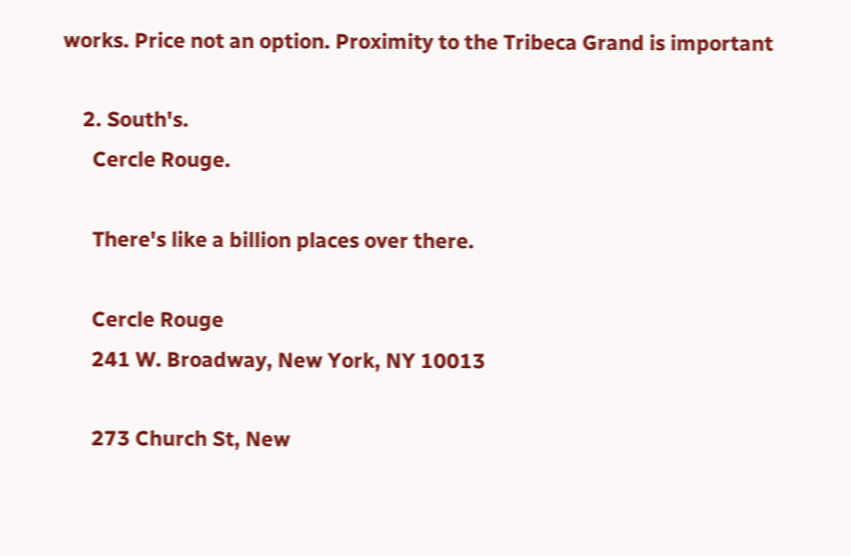works. Price not an option. Proximity to the Tribeca Grand is important

    2. South's.
      Cercle Rouge.

      There's like a billion places over there.

      Cercle Rouge
      241 W. Broadway, New York, NY 10013

      273 Church St, New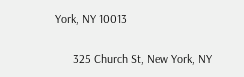York, NY 10013

      325 Church St, New York, NY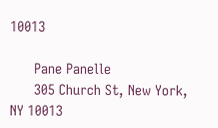10013

      Pane Panelle
      305 Church St, New York, NY 10013